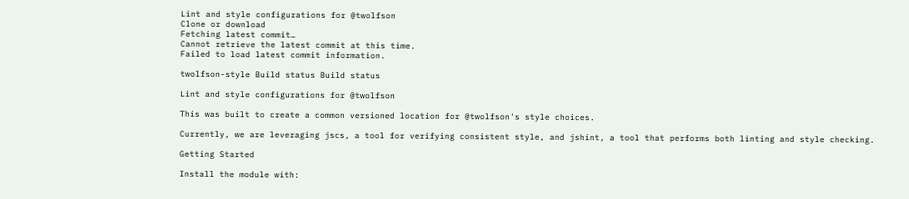Lint and style configurations for @twolfson
Clone or download
Fetching latest commit…
Cannot retrieve the latest commit at this time.
Failed to load latest commit information.

twolfson-style Build status Build status

Lint and style configurations for @twolfson

This was built to create a common versioned location for @twolfson's style choices.

Currently, we are leveraging jscs, a tool for verifying consistent style, and jshint, a tool that performs both linting and style checking.

Getting Started

Install the module with: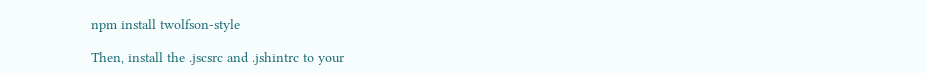npm install twolfson-style

Then, install the .jscsrc and .jshintrc to your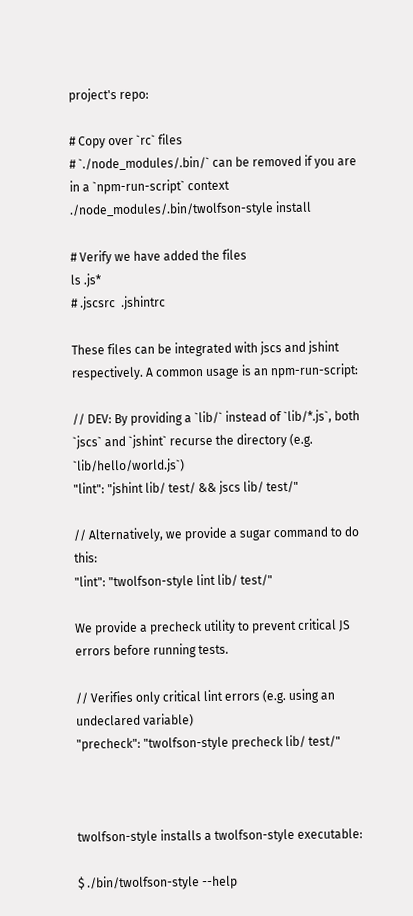project's repo:

# Copy over `rc` files
# `./node_modules/.bin/` can be removed if you are in a `npm-run-script` context
./node_modules/.bin/twolfson-style install

# Verify we have added the files
ls .js*
# .jscsrc  .jshintrc

These files can be integrated with jscs and jshint respectively. A common usage is an npm-run-script:

// DEV: By providing a `lib/` instead of `lib/*.js`, both `jscs` and `jshint` recurse the directory (e.g. `lib/hello/world.js`)
"lint": "jshint lib/ test/ && jscs lib/ test/"

// Alternatively, we provide a sugar command to do this:
"lint": "twolfson-style lint lib/ test/"

We provide a precheck utility to prevent critical JS errors before running tests.

// Verifies only critical lint errors (e.g. using an undeclared variable)
"precheck": "twolfson-style precheck lib/ test/"



twolfson-style installs a twolfson-style executable:

$ ./bin/twolfson-style --help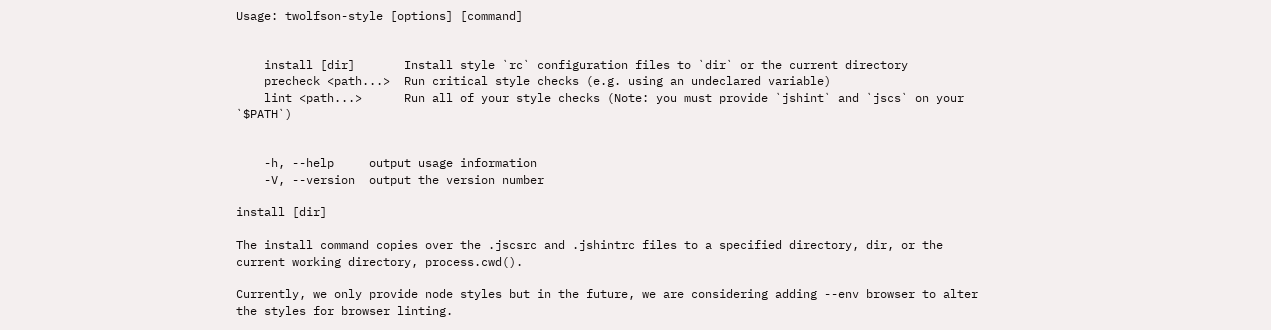Usage: twolfson-style [options] [command]


    install [dir]       Install style `rc` configuration files to `dir` or the current directory
    precheck <path...>  Run critical style checks (e.g. using an undeclared variable)
    lint <path...>      Run all of your style checks (Note: you must provide `jshint` and `jscs` on your `$PATH`)


    -h, --help     output usage information
    -V, --version  output the version number

install [dir]

The install command copies over the .jscsrc and .jshintrc files to a specified directory, dir, or the current working directory, process.cwd().

Currently, we only provide node styles but in the future, we are considering adding --env browser to alter the styles for browser linting.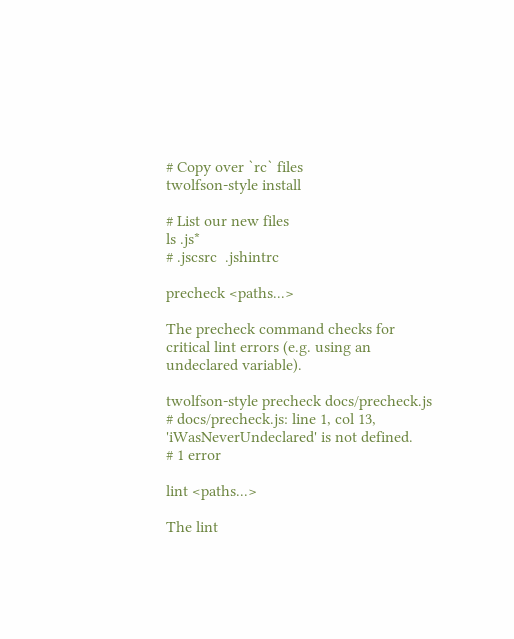# Copy over `rc` files
twolfson-style install

# List our new files
ls .js*
# .jscsrc  .jshintrc

precheck <paths...>

The precheck command checks for critical lint errors (e.g. using an undeclared variable).

twolfson-style precheck docs/precheck.js
# docs/precheck.js: line 1, col 13, 'iWasNeverUndeclared' is not defined.
# 1 error

lint <paths...>

The lint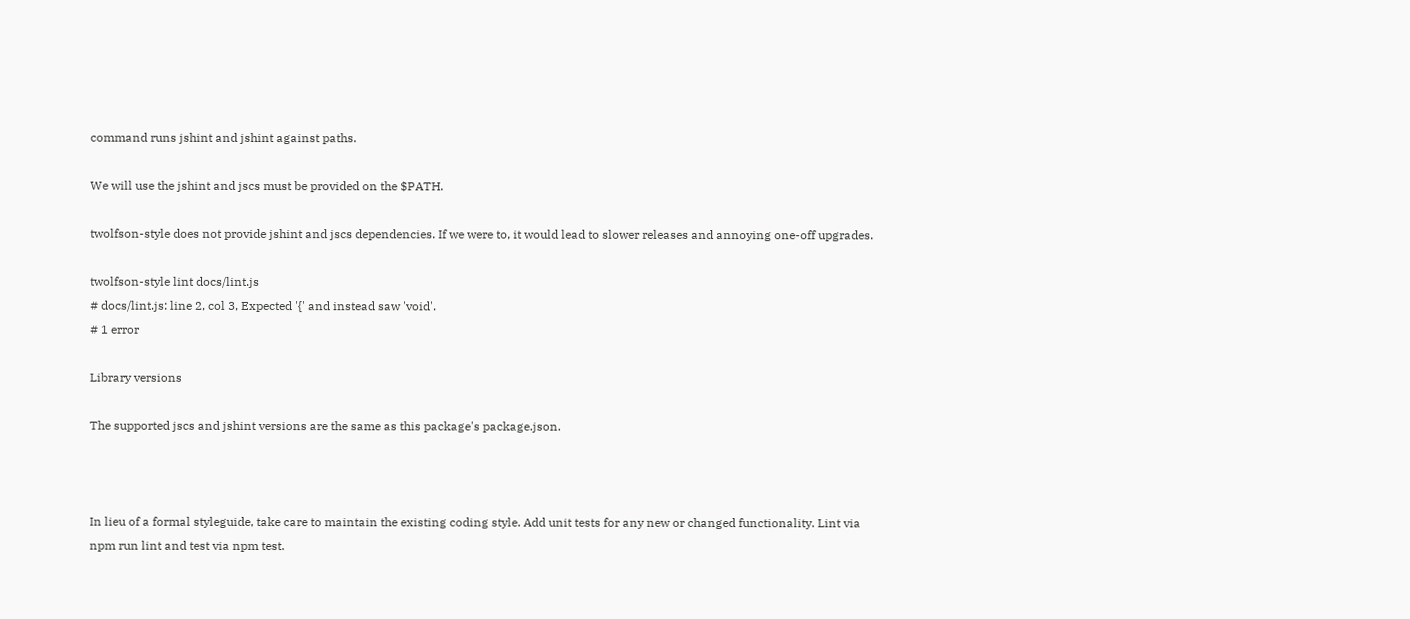command runs jshint and jshint against paths.

We will use the jshint and jscs must be provided on the $PATH.

twolfson-style does not provide jshint and jscs dependencies. If we were to, it would lead to slower releases and annoying one-off upgrades.

twolfson-style lint docs/lint.js
# docs/lint.js: line 2, col 3, Expected '{' and instead saw 'void'.
# 1 error

Library versions

The supported jscs and jshint versions are the same as this package's package.json.



In lieu of a formal styleguide, take care to maintain the existing coding style. Add unit tests for any new or changed functionality. Lint via npm run lint and test via npm test.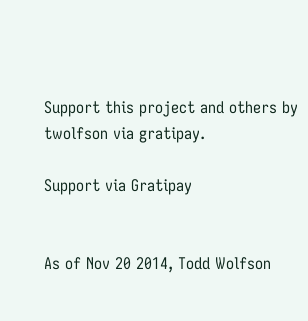Support this project and others by twolfson via gratipay.

Support via Gratipay


As of Nov 20 2014, Todd Wolfson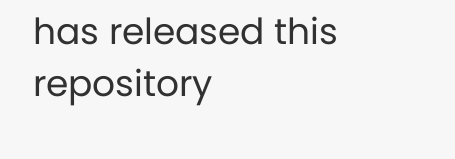has released this repository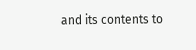and its contents to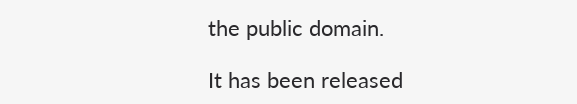the public domain.

It has been released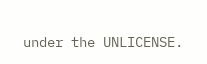under the UNLICENSE.